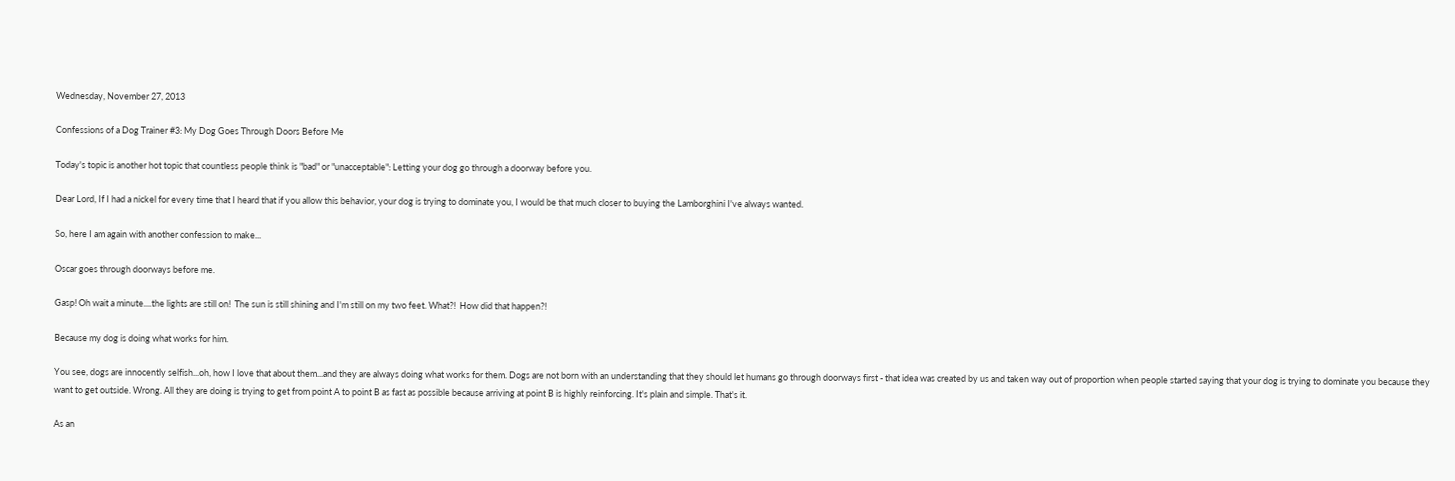Wednesday, November 27, 2013

Confessions of a Dog Trainer #3: My Dog Goes Through Doors Before Me

Today's topic is another hot topic that countless people think is "bad" or "unacceptable": Letting your dog go through a doorway before you.

Dear Lord, If I had a nickel for every time that I heard that if you allow this behavior, your dog is trying to dominate you, I would be that much closer to buying the Lamborghini I've always wanted.

So, here I am again with another confession to make...

Oscar goes through doorways before me.

Gasp! Oh wait a minute....the lights are still on!  The sun is still shining and I'm still on my two feet. What?!  How did that happen?!

Because my dog is doing what works for him.

You see, dogs are innocently selfish...oh, how I love that about them...and they are always doing what works for them. Dogs are not born with an understanding that they should let humans go through doorways first - that idea was created by us and taken way out of proportion when people started saying that your dog is trying to dominate you because they want to get outside. Wrong. All they are doing is trying to get from point A to point B as fast as possible because arriving at point B is highly reinforcing. It's plain and simple. That's it.

As an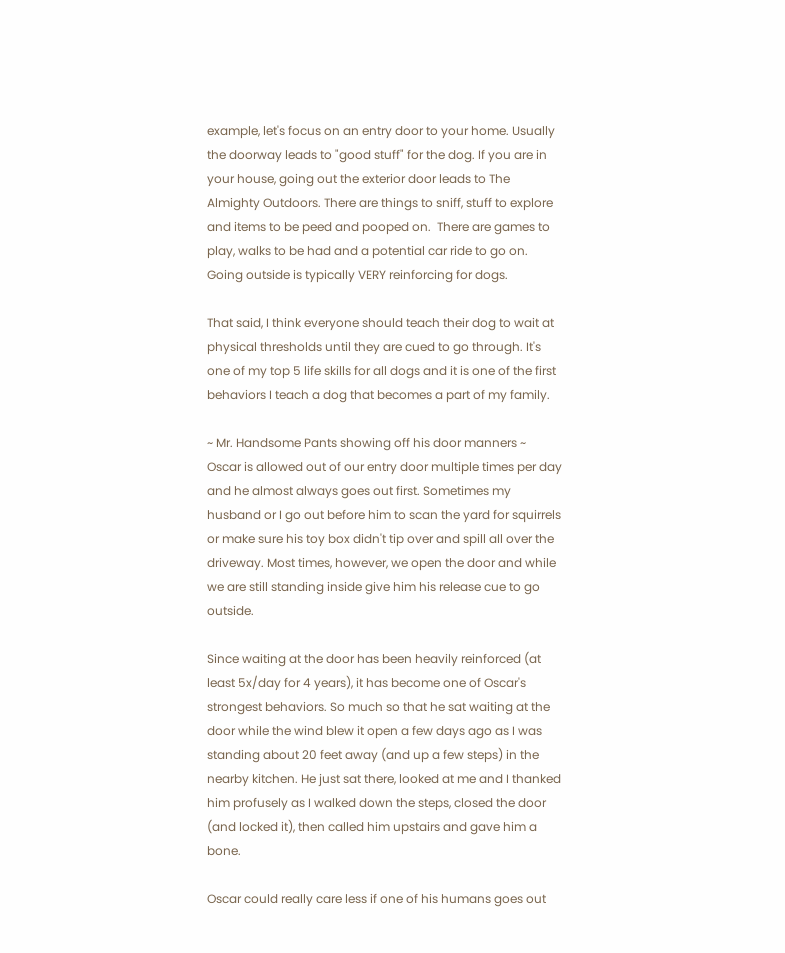example, let's focus on an entry door to your home. Usually the doorway leads to "good stuff" for the dog. If you are in your house, going out the exterior door leads to The Almighty Outdoors. There are things to sniff, stuff to explore and items to be peed and pooped on.  There are games to play, walks to be had and a potential car ride to go on. Going outside is typically VERY reinforcing for dogs.

That said, I think everyone should teach their dog to wait at physical thresholds until they are cued to go through. It's one of my top 5 life skills for all dogs and it is one of the first behaviors I teach a dog that becomes a part of my family.

~ Mr. Handsome Pants showing off his door manners ~
Oscar is allowed out of our entry door multiple times per day and he almost always goes out first. Sometimes my husband or I go out before him to scan the yard for squirrels or make sure his toy box didn't tip over and spill all over the driveway. Most times, however, we open the door and while we are still standing inside give him his release cue to go outside.

Since waiting at the door has been heavily reinforced (at least 5x/day for 4 years), it has become one of Oscar's strongest behaviors. So much so that he sat waiting at the door while the wind blew it open a few days ago as I was standing about 20 feet away (and up a few steps) in the nearby kitchen. He just sat there, looked at me and I thanked him profusely as I walked down the steps, closed the door (and locked it), then called him upstairs and gave him a bone.

Oscar could really care less if one of his humans goes out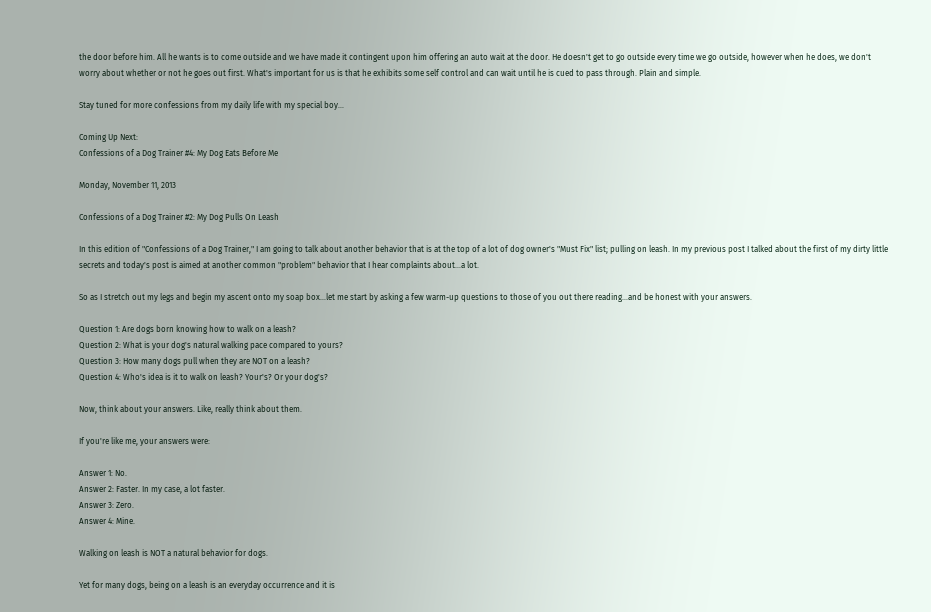the door before him. All he wants is to come outside and we have made it contingent upon him offering an auto wait at the door. He doesn't get to go outside every time we go outside, however when he does, we don't worry about whether or not he goes out first. What's important for us is that he exhibits some self control and can wait until he is cued to pass through. Plain and simple.

Stay tuned for more confessions from my daily life with my special boy...

Coming Up Next:
Confessions of a Dog Trainer #4: My Dog Eats Before Me

Monday, November 11, 2013

Confessions of a Dog Trainer #2: My Dog Pulls On Leash

In this edition of "Confessions of a Dog Trainer," I am going to talk about another behavior that is at the top of a lot of dog owner's "Must Fix" list; pulling on leash. In my previous post I talked about the first of my dirty little secrets and today's post is aimed at another common "problem" behavior that I hear complaints about...a lot.

So as I stretch out my legs and begin my ascent onto my soap box...let me start by asking a few warm-up questions to those of you out there reading...and be honest with your answers.

Question 1: Are dogs born knowing how to walk on a leash?
Question 2: What is your dog's natural walking pace compared to yours?
Question 3: How many dogs pull when they are NOT on a leash?
Question 4: Who's idea is it to walk on leash? Your's? Or your dog's?

Now, think about your answers. Like, really think about them.

If you're like me, your answers were:

Answer 1: No.
Answer 2: Faster. In my case, a lot faster.
Answer 3: Zero.
Answer 4: Mine.

Walking on leash is NOT a natural behavior for dogs.

Yet for many dogs, being on a leash is an everyday occurrence and it is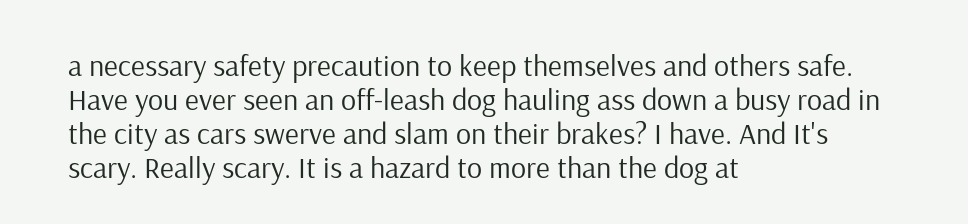a necessary safety precaution to keep themselves and others safe. Have you ever seen an off-leash dog hauling ass down a busy road in the city as cars swerve and slam on their brakes? I have. And It's scary. Really scary. It is a hazard to more than the dog at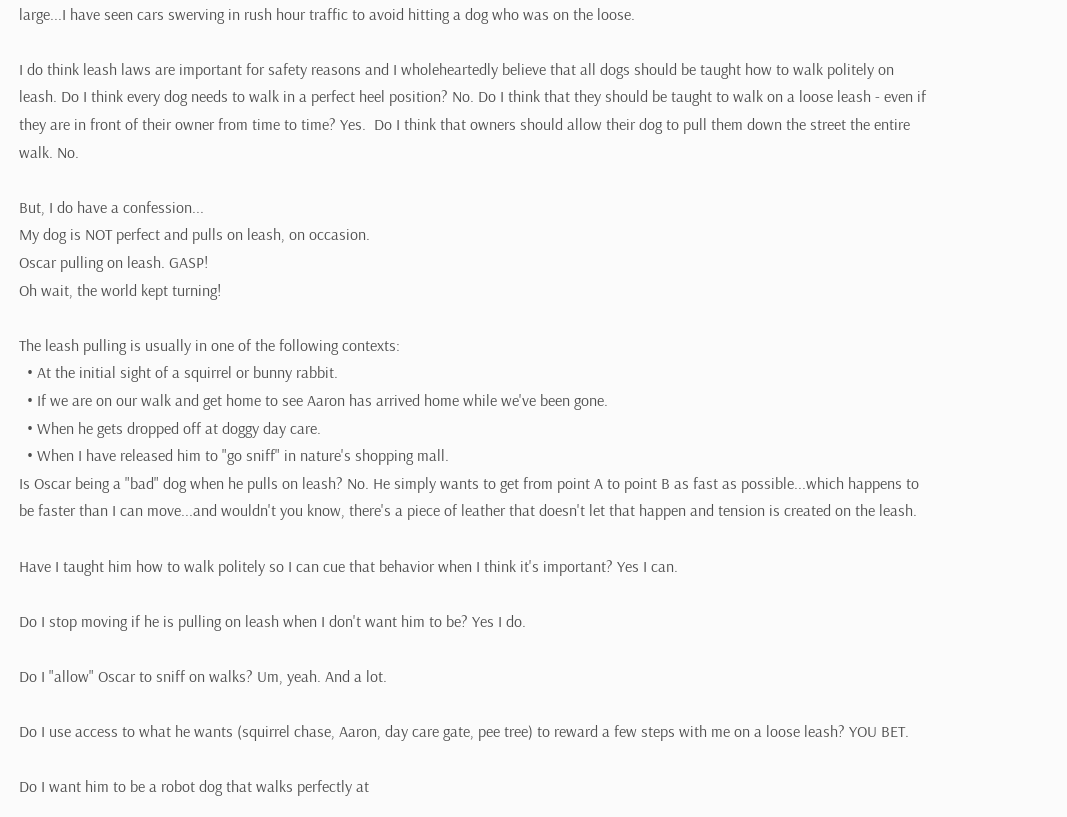large...I have seen cars swerving in rush hour traffic to avoid hitting a dog who was on the loose.

I do think leash laws are important for safety reasons and I wholeheartedly believe that all dogs should be taught how to walk politely on leash. Do I think every dog needs to walk in a perfect heel position? No. Do I think that they should be taught to walk on a loose leash - even if they are in front of their owner from time to time? Yes.  Do I think that owners should allow their dog to pull them down the street the entire walk. No.

But, I do have a confession...
My dog is NOT perfect and pulls on leash, on occasion.
Oscar pulling on leash. GASP!
Oh wait, the world kept turning!

The leash pulling is usually in one of the following contexts:
  • At the initial sight of a squirrel or bunny rabbit.
  • If we are on our walk and get home to see Aaron has arrived home while we've been gone.
  • When he gets dropped off at doggy day care.
  • When I have released him to "go sniff" in nature's shopping mall.
Is Oscar being a "bad" dog when he pulls on leash? No. He simply wants to get from point A to point B as fast as possible...which happens to be faster than I can move...and wouldn't you know, there's a piece of leather that doesn't let that happen and tension is created on the leash.

Have I taught him how to walk politely so I can cue that behavior when I think it's important? Yes I can.

Do I stop moving if he is pulling on leash when I don't want him to be? Yes I do.

Do I "allow" Oscar to sniff on walks? Um, yeah. And a lot.

Do I use access to what he wants (squirrel chase, Aaron, day care gate, pee tree) to reward a few steps with me on a loose leash? YOU BET.

Do I want him to be a robot dog that walks perfectly at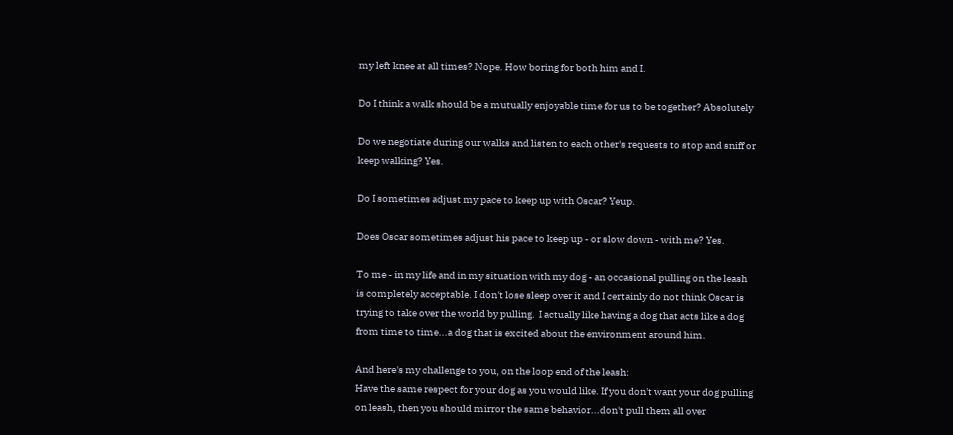my left knee at all times? Nope. How boring for both him and I.

Do I think a walk should be a mutually enjoyable time for us to be together? Absolutely

Do we negotiate during our walks and listen to each other's requests to stop and sniff or keep walking? Yes.

Do I sometimes adjust my pace to keep up with Oscar? Yeup.

Does Oscar sometimes adjust his pace to keep up - or slow down - with me? Yes.

To me - in my life and in my situation with my dog - an occasional pulling on the leash is completely acceptable. I don't lose sleep over it and I certainly do not think Oscar is trying to take over the world by pulling.  I actually like having a dog that acts like a dog from time to time...a dog that is excited about the environment around him.

And here's my challenge to you, on the loop end of the leash:
Have the same respect for your dog as you would like. If you don't want your dog pulling on leash, then you should mirror the same behavior...don't pull them all over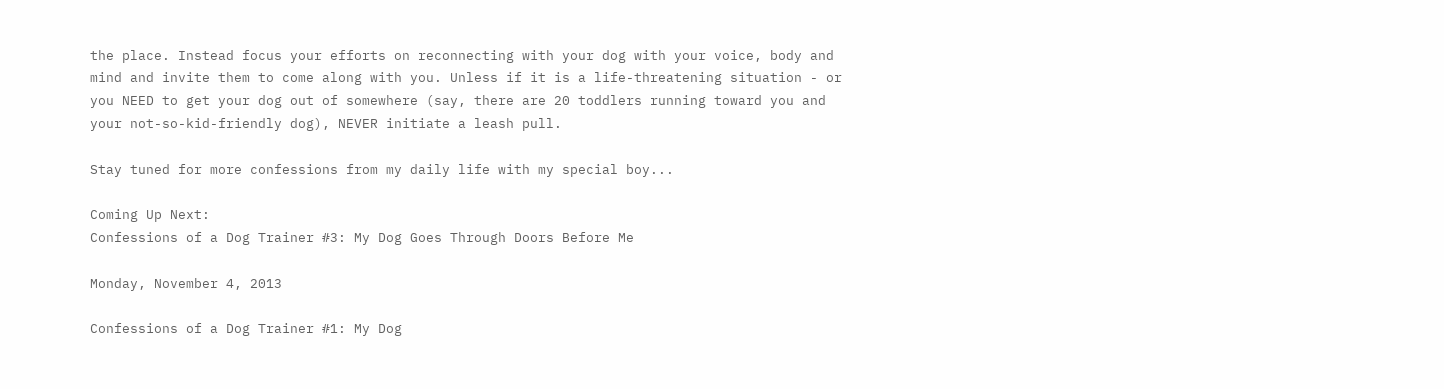the place. Instead focus your efforts on reconnecting with your dog with your voice, body and mind and invite them to come along with you. Unless if it is a life-threatening situation - or you NEED to get your dog out of somewhere (say, there are 20 toddlers running toward you and your not-so-kid-friendly dog), NEVER initiate a leash pull.

Stay tuned for more confessions from my daily life with my special boy...

Coming Up Next:
Confessions of a Dog Trainer #3: My Dog Goes Through Doors Before Me

Monday, November 4, 2013

Confessions of a Dog Trainer #1: My Dog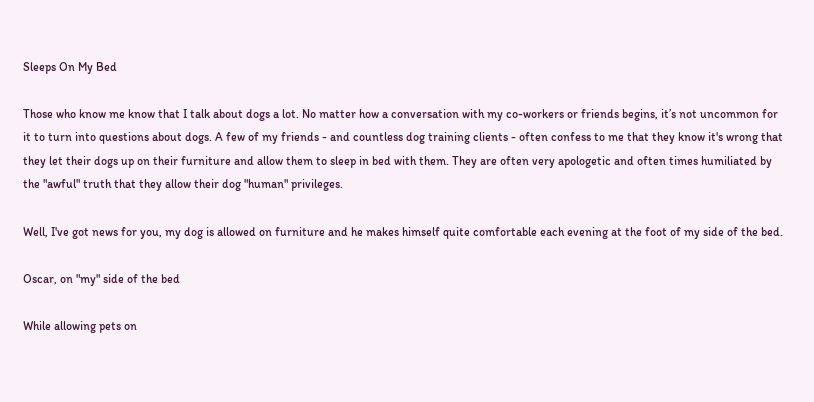Sleeps On My Bed

Those who know me know that I talk about dogs a lot. No matter how a conversation with my co-workers or friends begins, it’s not uncommon for it to turn into questions about dogs. A few of my friends - and countless dog training clients - often confess to me that they know it's wrong that they let their dogs up on their furniture and allow them to sleep in bed with them. They are often very apologetic and often times humiliated by the "awful" truth that they allow their dog "human" privileges.

Well, I've got news for you, my dog is allowed on furniture and he makes himself quite comfortable each evening at the foot of my side of the bed.

Oscar, on "my" side of the bed

While allowing pets on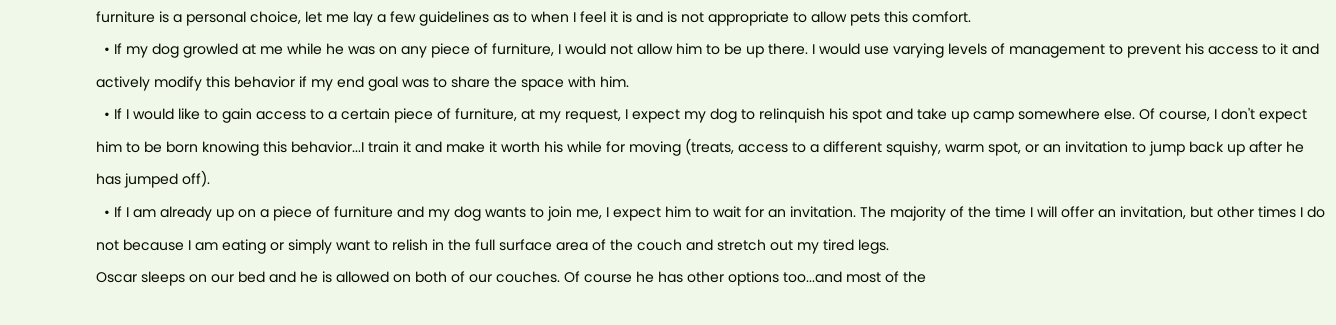furniture is a personal choice, let me lay a few guidelines as to when I feel it is and is not appropriate to allow pets this comfort.
  • If my dog growled at me while he was on any piece of furniture, I would not allow him to be up there. I would use varying levels of management to prevent his access to it and actively modify this behavior if my end goal was to share the space with him.
  • If I would like to gain access to a certain piece of furniture, at my request, I expect my dog to relinquish his spot and take up camp somewhere else. Of course, I don't expect him to be born knowing this behavior...I train it and make it worth his while for moving (treats, access to a different squishy, warm spot, or an invitation to jump back up after he has jumped off).
  • If I am already up on a piece of furniture and my dog wants to join me, I expect him to wait for an invitation. The majority of the time I will offer an invitation, but other times I do not because I am eating or simply want to relish in the full surface area of the couch and stretch out my tired legs.
Oscar sleeps on our bed and he is allowed on both of our couches. Of course he has other options too...and most of the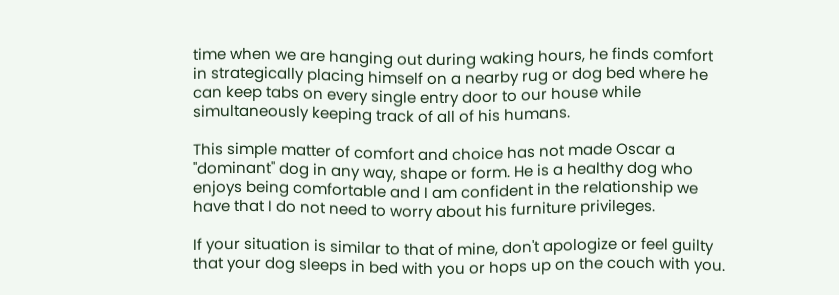time when we are hanging out during waking hours, he finds comfort in strategically placing himself on a nearby rug or dog bed where he can keep tabs on every single entry door to our house while simultaneously keeping track of all of his humans.

This simple matter of comfort and choice has not made Oscar a "dominant" dog in any way, shape or form. He is a healthy dog who enjoys being comfortable and I am confident in the relationship we have that I do not need to worry about his furniture privileges.

If your situation is similar to that of mine, don't apologize or feel guilty that your dog sleeps in bed with you or hops up on the couch with you.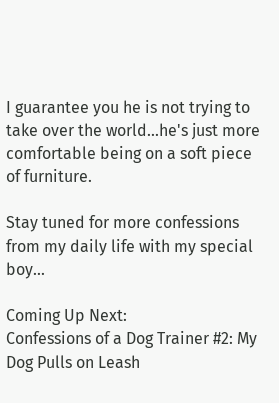I guarantee you he is not trying to take over the world...he's just more comfortable being on a soft piece of furniture.

Stay tuned for more confessions from my daily life with my special boy...

Coming Up Next:
Confessions of a Dog Trainer #2: My Dog Pulls on Leash